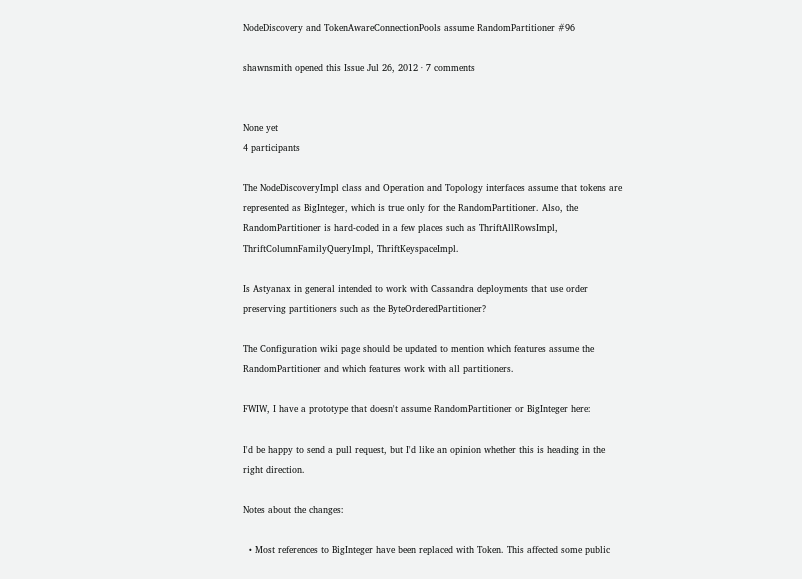NodeDiscovery and TokenAwareConnectionPools assume RandomPartitioner #96

shawnsmith opened this Issue Jul 26, 2012 · 7 comments


None yet
4 participants

The NodeDiscoveryImpl class and Operation and Topology interfaces assume that tokens are represented as BigInteger, which is true only for the RandomPartitioner. Also, the RandomPartitioner is hard-coded in a few places such as ThriftAllRowsImpl, ThriftColumnFamilyQueryImpl, ThriftKeyspaceImpl.

Is Astyanax in general intended to work with Cassandra deployments that use order preserving partitioners such as the ByteOrderedPartitioner?

The Configuration wiki page should be updated to mention which features assume the RandomPartitioner and which features work with all partitioners.

FWIW, I have a prototype that doesn't assume RandomPartitioner or BigInteger here:

I'd be happy to send a pull request, but I'd like an opinion whether this is heading in the right direction.

Notes about the changes:

  • Most references to BigInteger have been replaced with Token. This affected some public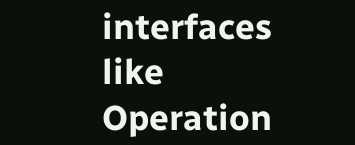interfaces like Operation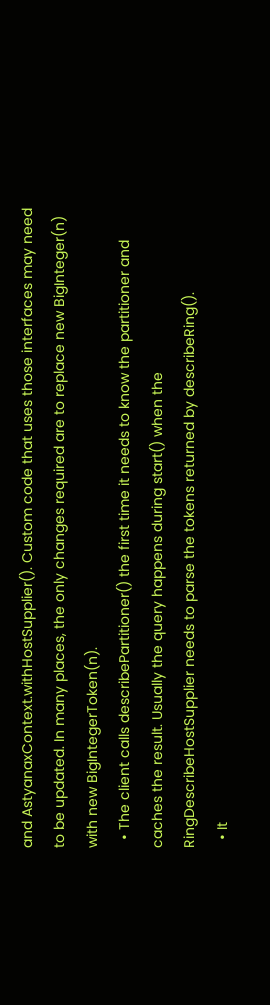and AstyanaxContext.withHostSupplier(). Custom code that uses those interfaces may need to be updated. In many places, the only changes required are to replace new BigInteger(n) with new BigIntegerToken(n).
  • The client calls describePartitioner() the first time it needs to know the partitioner and caches the result. Usually the query happens during start() when the RingDescribeHostSupplier needs to parse the tokens returned by describeRing().
  • It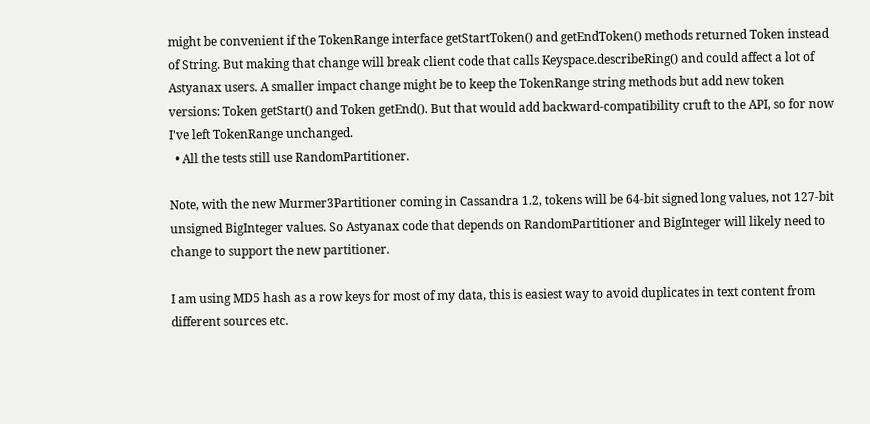might be convenient if the TokenRange interface getStartToken() and getEndToken() methods returned Token instead of String. But making that change will break client code that calls Keyspace.describeRing() and could affect a lot of Astyanax users. A smaller impact change might be to keep the TokenRange string methods but add new token versions: Token getStart() and Token getEnd(). But that would add backward-compatibility cruft to the API, so for now I've left TokenRange unchanged.
  • All the tests still use RandomPartitioner.

Note, with the new Murmer3Partitioner coming in Cassandra 1.2, tokens will be 64-bit signed long values, not 127-bit unsigned BigInteger values. So Astyanax code that depends on RandomPartitioner and BigInteger will likely need to change to support the new partitioner.

I am using MD5 hash as a row keys for most of my data, this is easiest way to avoid duplicates in text content from different sources etc.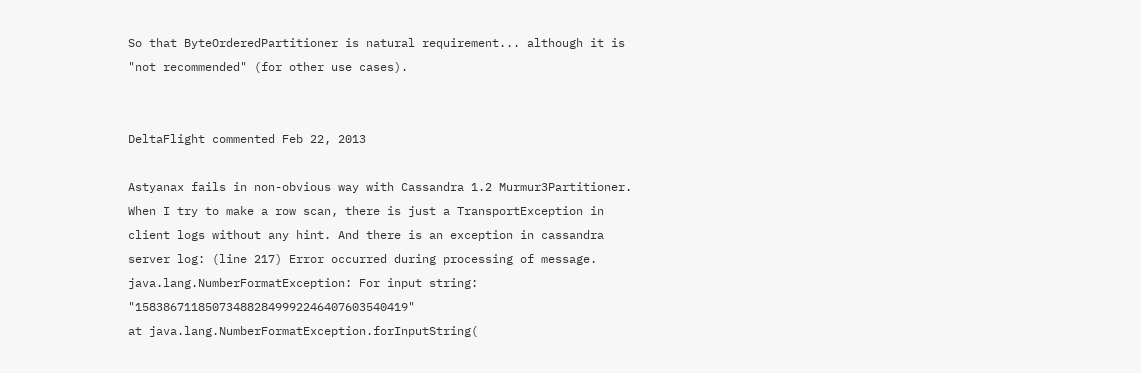So that ByteOrderedPartitioner is natural requirement... although it is "not recommended" (for other use cases).


DeltaFlight commented Feb 22, 2013

Astyanax fails in non-obvious way with Cassandra 1.2 Murmur3Partitioner. When I try to make a row scan, there is just a TransportException in client logs without any hint. And there is an exception in cassandra server log: (line 217) Error occurred during processing of message.
java.lang.NumberFormatException: For input string: "158386711850734882849992246407603540419"
at java.lang.NumberFormatException.forInputString(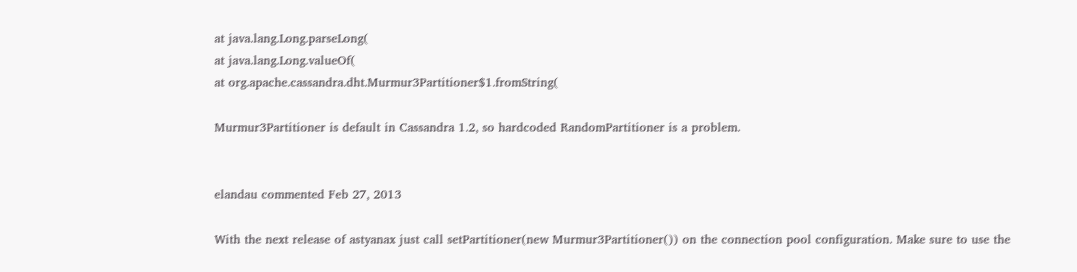at java.lang.Long.parseLong(
at java.lang.Long.valueOf(
at org.apache.cassandra.dht.Murmur3Partitioner$1.fromString(

Murmur3Partitioner is default in Cassandra 1.2, so hardcoded RandomPartitioner is a problem.


elandau commented Feb 27, 2013

With the next release of astyanax just call setPartitioner(new Murmur3Partitioner()) on the connection pool configuration. Make sure to use the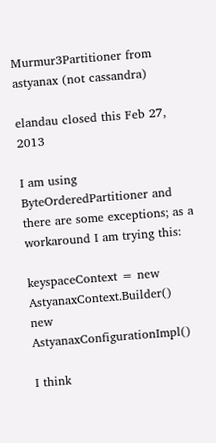Murmur3Partitioner from astyanax (not cassandra)

elandau closed this Feb 27, 2013

I am using ByteOrderedPartitioner and there are some exceptions; as a workaround I am trying this:

keyspaceContext = new AstyanaxContext.Builder()
new AstyanaxConfigurationImpl()

I think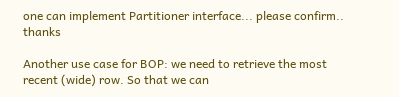one can implement Partitioner interface... please confirm.. thanks

Another use case for BOP: we need to retrieve the most recent (wide) row. So that we can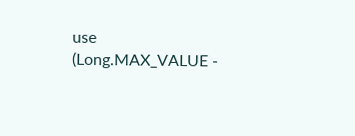use (Long.MAX_VALUE -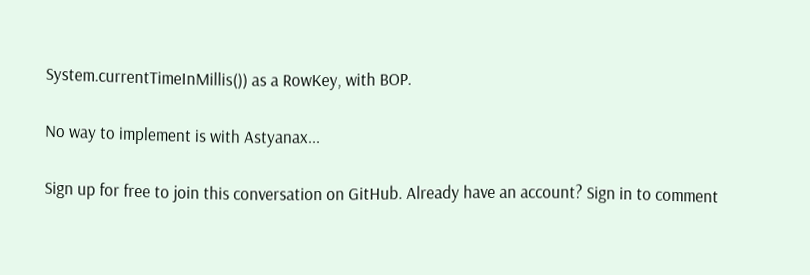System.currentTimeInMillis()) as a RowKey, with BOP.

No way to implement is with Astyanax...

Sign up for free to join this conversation on GitHub. Already have an account? Sign in to comment